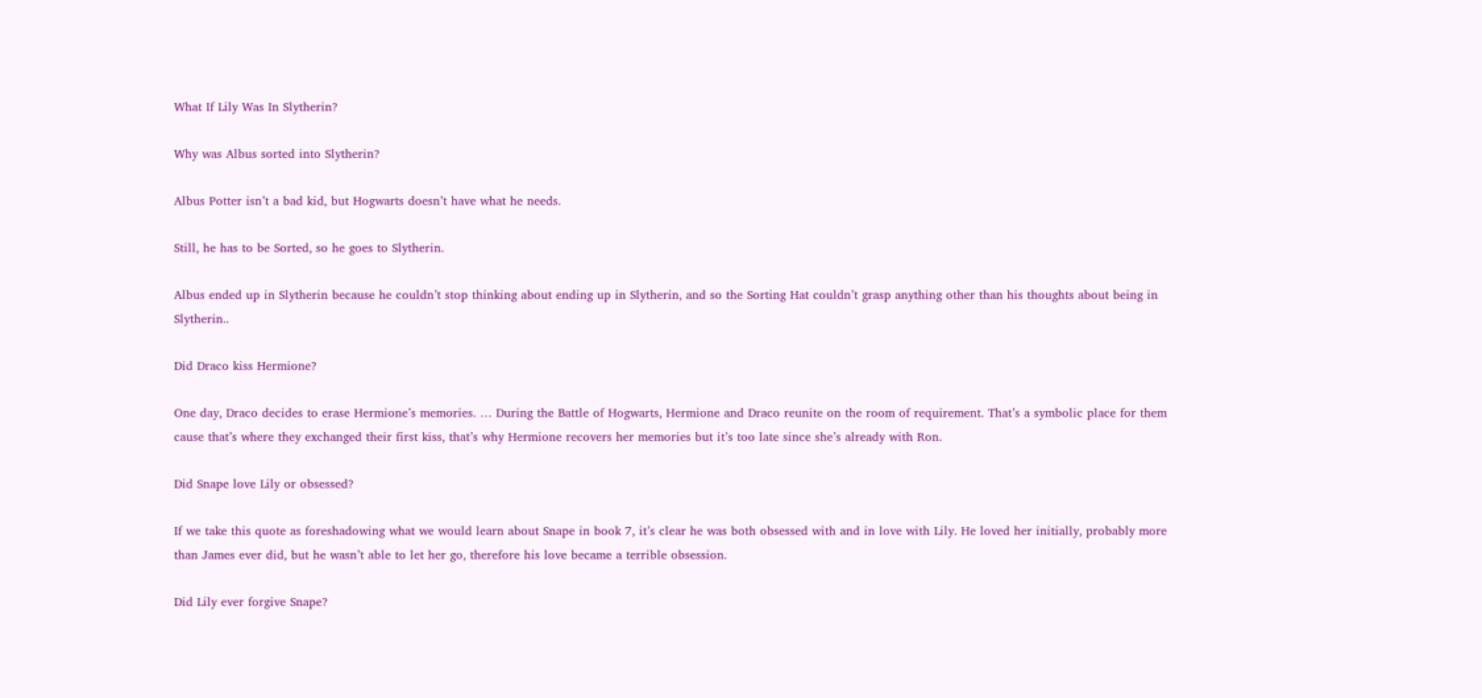What If Lily Was In Slytherin?

Why was Albus sorted into Slytherin?

Albus Potter isn’t a bad kid, but Hogwarts doesn’t have what he needs.

Still, he has to be Sorted, so he goes to Slytherin.

Albus ended up in Slytherin because he couldn’t stop thinking about ending up in Slytherin, and so the Sorting Hat couldn’t grasp anything other than his thoughts about being in Slytherin..

Did Draco kiss Hermione?

One day, Draco decides to erase Hermione’s memories. … During the Battle of Hogwarts, Hermione and Draco reunite on the room of requirement. That’s a symbolic place for them cause that’s where they exchanged their first kiss, that’s why Hermione recovers her memories but it’s too late since she’s already with Ron.

Did Snape love Lily or obsessed?

If we take this quote as foreshadowing what we would learn about Snape in book 7, it’s clear he was both obsessed with and in love with Lily. He loved her initially, probably more than James ever did, but he wasn’t able to let her go, therefore his love became a terrible obsession.

Did Lily ever forgive Snape?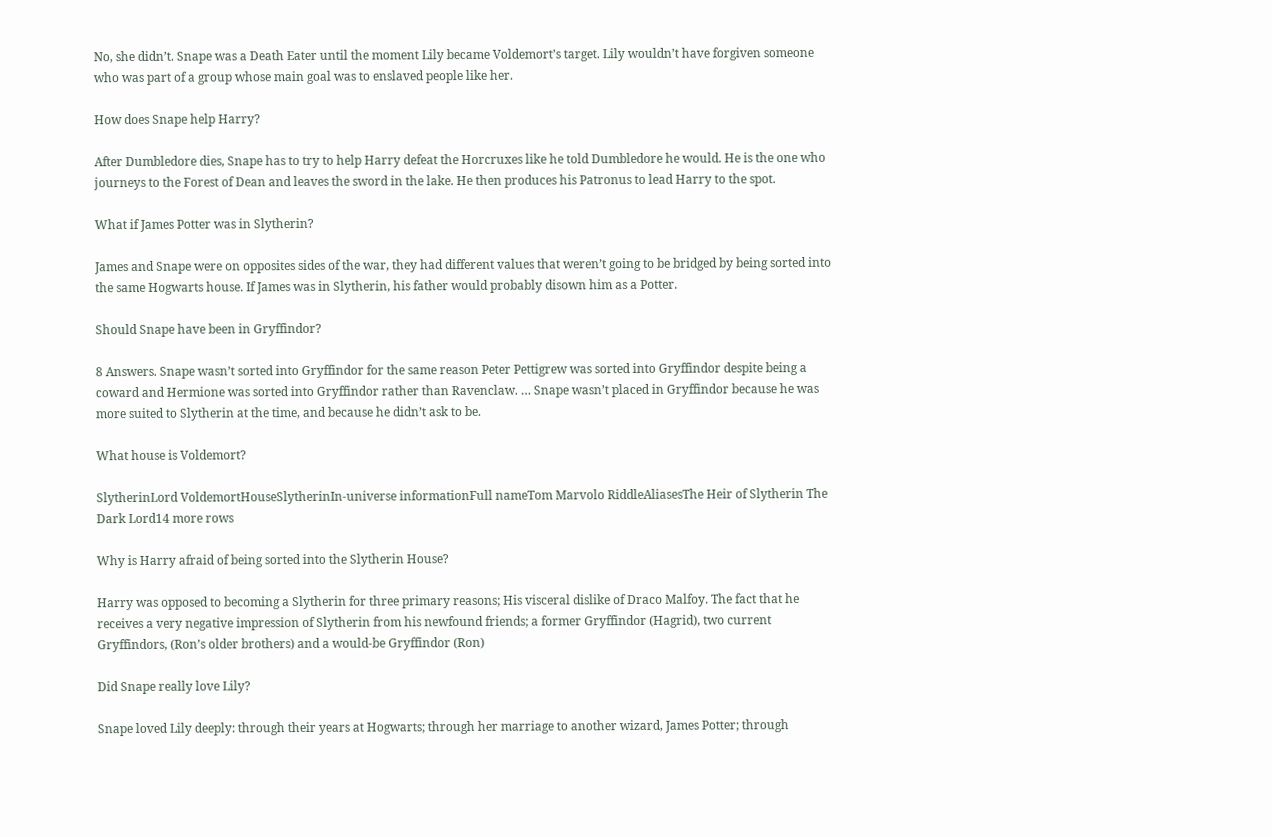No, she didn’t. Snape was a Death Eater until the moment Lily became Voldemort’s target. Lily wouldn’t have forgiven someone who was part of a group whose main goal was to enslaved people like her.

How does Snape help Harry?

After Dumbledore dies, Snape has to try to help Harry defeat the Horcruxes like he told Dumbledore he would. He is the one who journeys to the Forest of Dean and leaves the sword in the lake. He then produces his Patronus to lead Harry to the spot.

What if James Potter was in Slytherin?

James and Snape were on opposites sides of the war, they had different values that weren’t going to be bridged by being sorted into the same Hogwarts house. If James was in Slytherin, his father would probably disown him as a Potter.

Should Snape have been in Gryffindor?

8 Answers. Snape wasn’t sorted into Gryffindor for the same reason Peter Pettigrew was sorted into Gryffindor despite being a coward and Hermione was sorted into Gryffindor rather than Ravenclaw. … Snape wasn’t placed in Gryffindor because he was more suited to Slytherin at the time, and because he didn’t ask to be.

What house is Voldemort?

SlytherinLord VoldemortHouseSlytherinIn-universe informationFull nameTom Marvolo RiddleAliasesThe Heir of Slytherin The Dark Lord14 more rows

Why is Harry afraid of being sorted into the Slytherin House?

Harry was opposed to becoming a Slytherin for three primary reasons; His visceral dislike of Draco Malfoy. The fact that he receives a very negative impression of Slytherin from his newfound friends; a former Gryffindor (Hagrid), two current Gryffindors, (Ron’s older brothers) and a would-be Gryffindor (Ron)

Did Snape really love Lily?

Snape loved Lily deeply: through their years at Hogwarts; through her marriage to another wizard, James Potter; through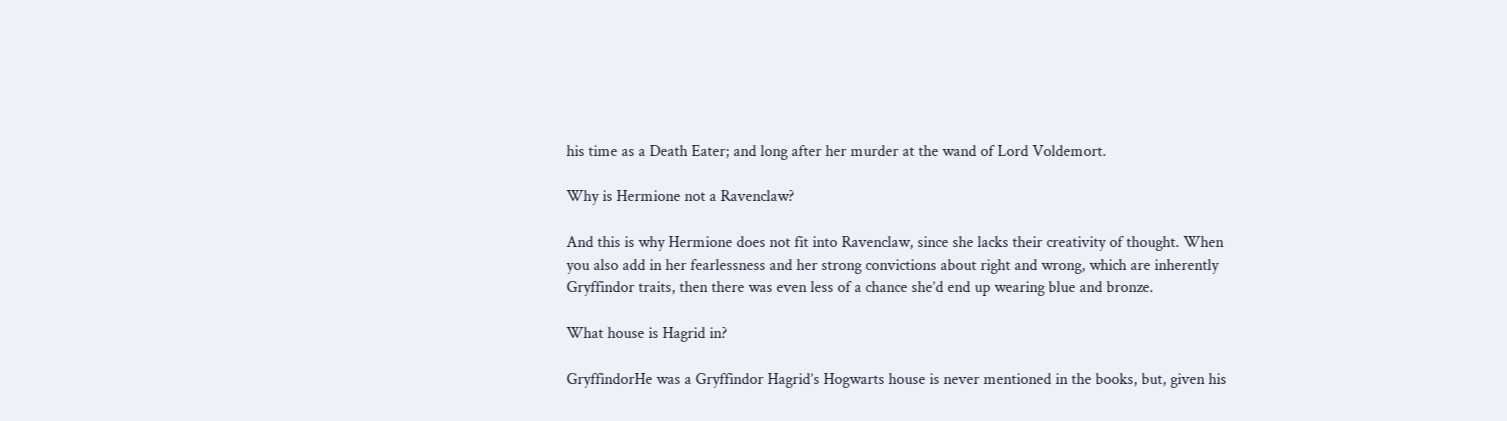his time as a Death Eater; and long after her murder at the wand of Lord Voldemort.

Why is Hermione not a Ravenclaw?

And this is why Hermione does not fit into Ravenclaw, since she lacks their creativity of thought. When you also add in her fearlessness and her strong convictions about right and wrong, which are inherently Gryffindor traits, then there was even less of a chance she’d end up wearing blue and bronze.

What house is Hagrid in?

GryffindorHe was a Gryffindor Hagrid’s Hogwarts house is never mentioned in the books, but, given his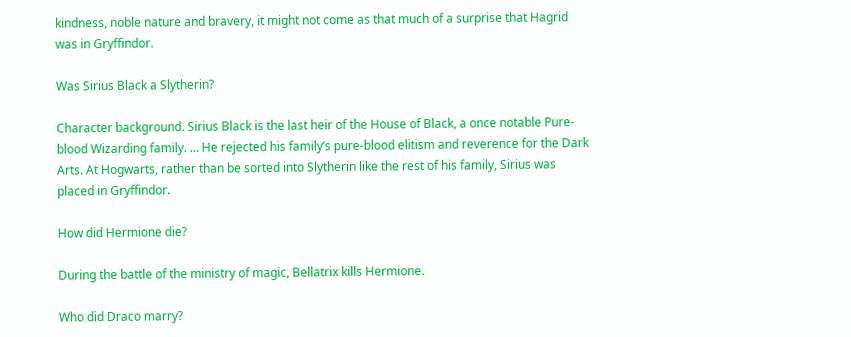kindness, noble nature and bravery, it might not come as that much of a surprise that Hagrid was in Gryffindor.

Was Sirius Black a Slytherin?

Character background. Sirius Black is the last heir of the House of Black, a once notable Pure-blood Wizarding family. … He rejected his family’s pure-blood elitism and reverence for the Dark Arts. At Hogwarts, rather than be sorted into Slytherin like the rest of his family, Sirius was placed in Gryffindor.

How did Hermione die?

During the battle of the ministry of magic, Bellatrix kills Hermione.

Who did Draco marry?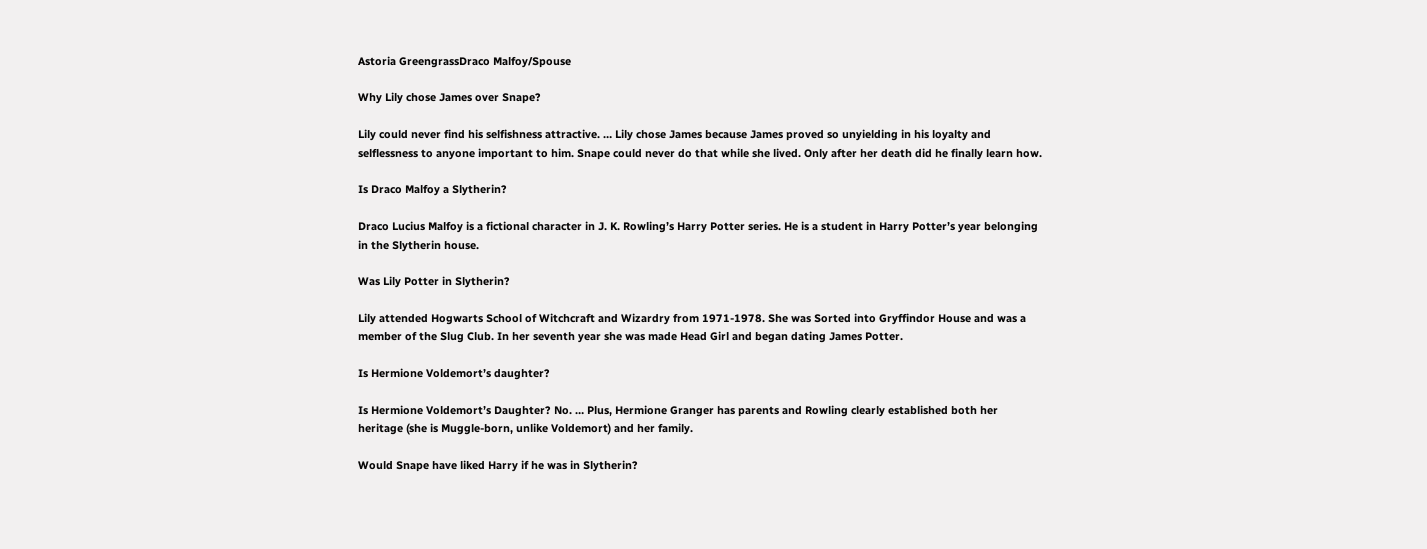Astoria GreengrassDraco Malfoy/Spouse

Why Lily chose James over Snape?

Lily could never find his selfishness attractive. … Lily chose James because James proved so unyielding in his loyalty and selflessness to anyone important to him. Snape could never do that while she lived. Only after her death did he finally learn how.

Is Draco Malfoy a Slytherin?

Draco Lucius Malfoy is a fictional character in J. K. Rowling’s Harry Potter series. He is a student in Harry Potter’s year belonging in the Slytherin house.

Was Lily Potter in Slytherin?

Lily attended Hogwarts School of Witchcraft and Wizardry from 1971-1978. She was Sorted into Gryffindor House and was a member of the Slug Club. In her seventh year she was made Head Girl and began dating James Potter.

Is Hermione Voldemort’s daughter?

Is Hermione Voldemort’s Daughter? No. … Plus, Hermione Granger has parents and Rowling clearly established both her heritage (she is Muggle-born, unlike Voldemort) and her family.

Would Snape have liked Harry if he was in Slytherin?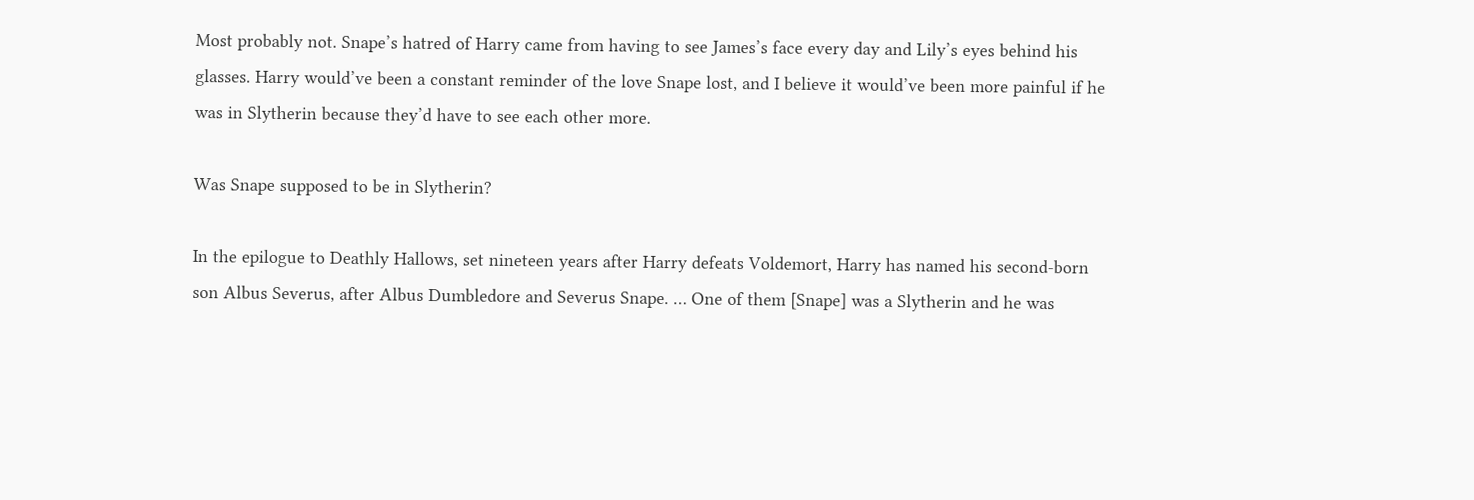Most probably not. Snape’s hatred of Harry came from having to see James’s face every day and Lily’s eyes behind his glasses. Harry would’ve been a constant reminder of the love Snape lost, and I believe it would’ve been more painful if he was in Slytherin because they’d have to see each other more.

Was Snape supposed to be in Slytherin?

In the epilogue to Deathly Hallows, set nineteen years after Harry defeats Voldemort, Harry has named his second-born son Albus Severus, after Albus Dumbledore and Severus Snape. … One of them [Snape] was a Slytherin and he was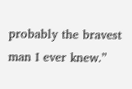probably the bravest man I ever knew.”